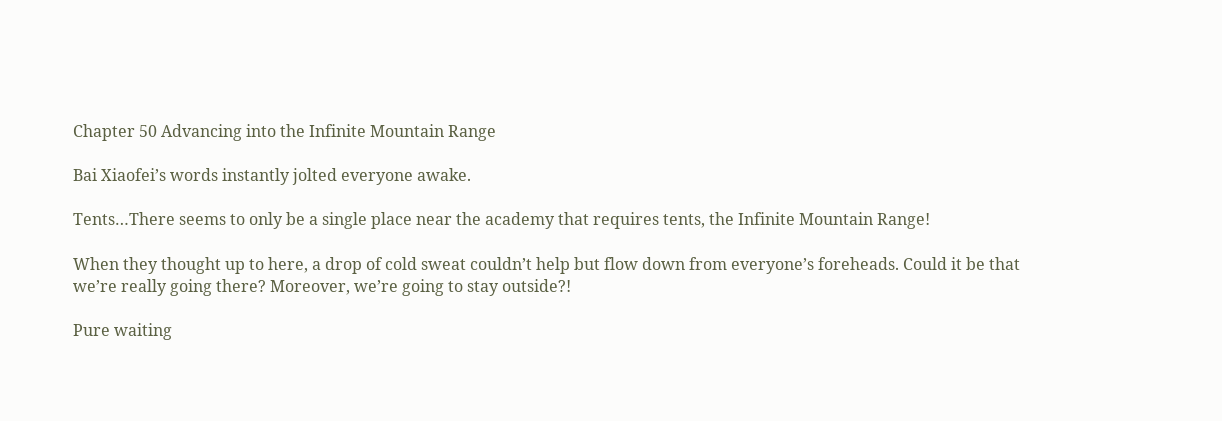Chapter 50 Advancing into the Infinite Mountain Range

Bai Xiaofei’s words instantly jolted everyone awake.

Tents…There seems to only be a single place near the academy that requires tents, the Infinite Mountain Range!

When they thought up to here, a drop of cold sweat couldn’t help but flow down from everyone’s foreheads. Could it be that we’re really going there? Moreover, we’re going to stay outside?!

Pure waiting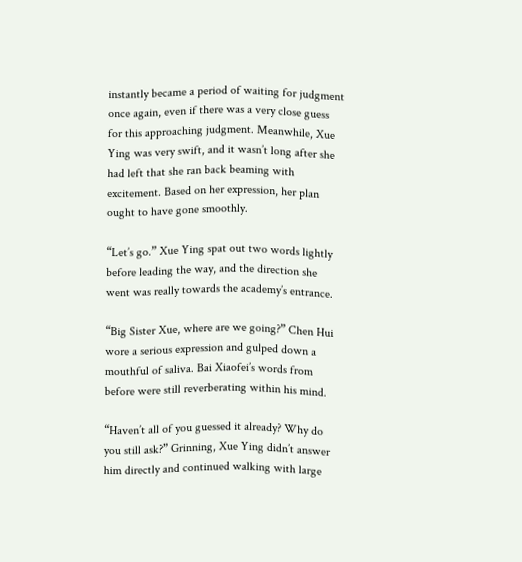instantly became a period of waiting for judgment once again, even if there was a very close guess for this approaching judgment. Meanwhile, Xue Ying was very swift, and it wasn’t long after she had left that she ran back beaming with excitement. Based on her expression, her plan ought to have gone smoothly.

“Let’s go.” Xue Ying spat out two words lightly before leading the way, and the direction she went was really towards the academy’s entrance.

“Big Sister Xue, where are we going?” Chen Hui wore a serious expression and gulped down a mouthful of saliva. Bai Xiaofei’s words from before were still reverberating within his mind.

“Haven’t all of you guessed it already? Why do you still ask?” Grinning, Xue Ying didn’t answer him directly and continued walking with large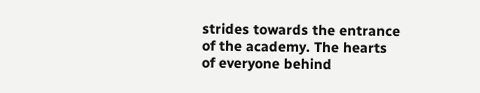strides towards the entrance of the academy. The hearts of everyone behind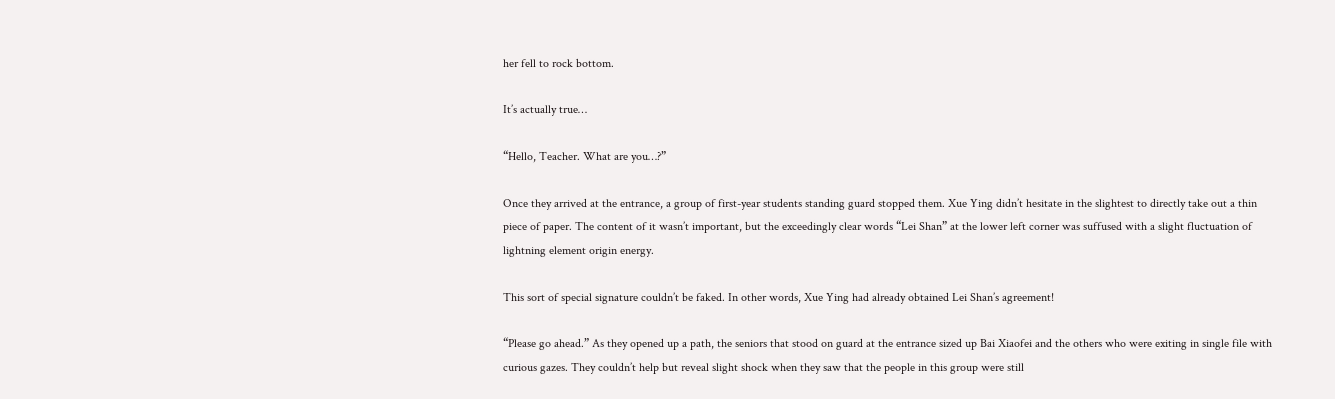her fell to rock bottom.

It’s actually true…

“Hello, Teacher. What are you…?”

Once they arrived at the entrance, a group of first-year students standing guard stopped them. Xue Ying didn’t hesitate in the slightest to directly take out a thin piece of paper. The content of it wasn’t important, but the exceedingly clear words “Lei Shan” at the lower left corner was suffused with a slight fluctuation of lightning element origin energy.

This sort of special signature couldn’t be faked. In other words, Xue Ying had already obtained Lei Shan’s agreement!

“Please go ahead.” As they opened up a path, the seniors that stood on guard at the entrance sized up Bai Xiaofei and the others who were exiting in single file with curious gazes. They couldn’t help but reveal slight shock when they saw that the people in this group were still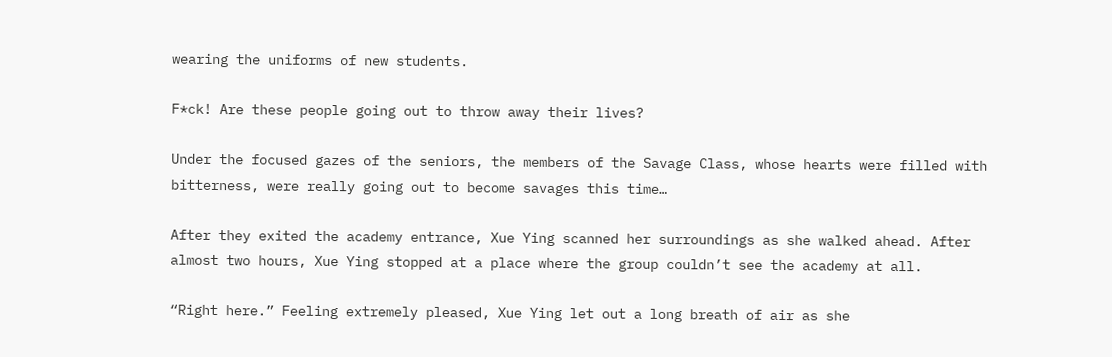wearing the uniforms of new students.

F*ck! Are these people going out to throw away their lives?

Under the focused gazes of the seniors, the members of the Savage Class, whose hearts were filled with bitterness, were really going out to become savages this time…

After they exited the academy entrance, Xue Ying scanned her surroundings as she walked ahead. After almost two hours, Xue Ying stopped at a place where the group couldn’t see the academy at all.

“Right here.” Feeling extremely pleased, Xue Ying let out a long breath of air as she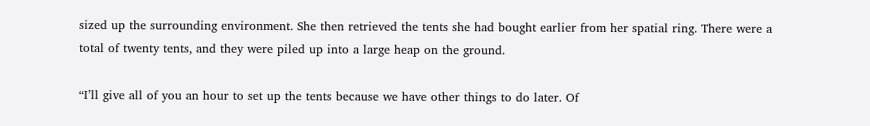sized up the surrounding environment. She then retrieved the tents she had bought earlier from her spatial ring. There were a total of twenty tents, and they were piled up into a large heap on the ground.

“I’ll give all of you an hour to set up the tents because we have other things to do later. Of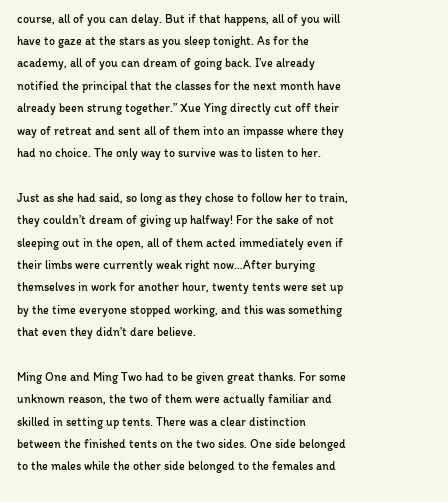course, all of you can delay. But if that happens, all of you will have to gaze at the stars as you sleep tonight. As for the academy, all of you can dream of going back. I’ve already notified the principal that the classes for the next month have already been strung together.” Xue Ying directly cut off their way of retreat and sent all of them into an impasse where they had no choice. The only way to survive was to listen to her.

Just as she had said, so long as they chose to follow her to train, they couldn’t dream of giving up halfway! For the sake of not sleeping out in the open, all of them acted immediately even if their limbs were currently weak right now…After burying themselves in work for another hour, twenty tents were set up by the time everyone stopped working, and this was something that even they didn’t dare believe.

Ming One and Ming Two had to be given great thanks. For some unknown reason, the two of them were actually familiar and skilled in setting up tents. There was a clear distinction between the finished tents on the two sides. One side belonged to the males while the other side belonged to the females and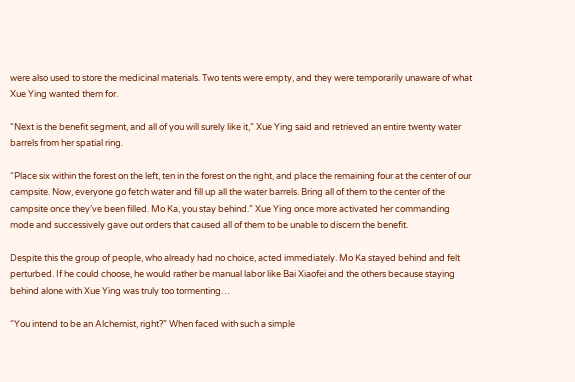were also used to store the medicinal materials. Two tents were empty, and they were temporarily unaware of what Xue Ying wanted them for.

“Next is the benefit segment, and all of you will surely like it,” Xue Ying said and retrieved an entire twenty water barrels from her spatial ring.

“Place six within the forest on the left, ten in the forest on the right, and place the remaining four at the center of our campsite. Now, everyone go fetch water and fill up all the water barrels. Bring all of them to the center of the campsite once they’ve been filled. Mo Ka, you stay behind.” Xue Ying once more activated her commanding mode and successively gave out orders that caused all of them to be unable to discern the benefit.

Despite this the group of people, who already had no choice, acted immediately. Mo Ka stayed behind and felt perturbed. If he could choose, he would rather be manual labor like Bai Xiaofei and the others because staying behind alone with Xue Ying was truly too tormenting…

“You intend to be an Alchemist, right?” When faced with such a simple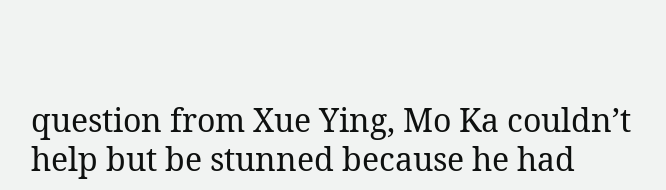question from Xue Ying, Mo Ka couldn’t help but be stunned because he had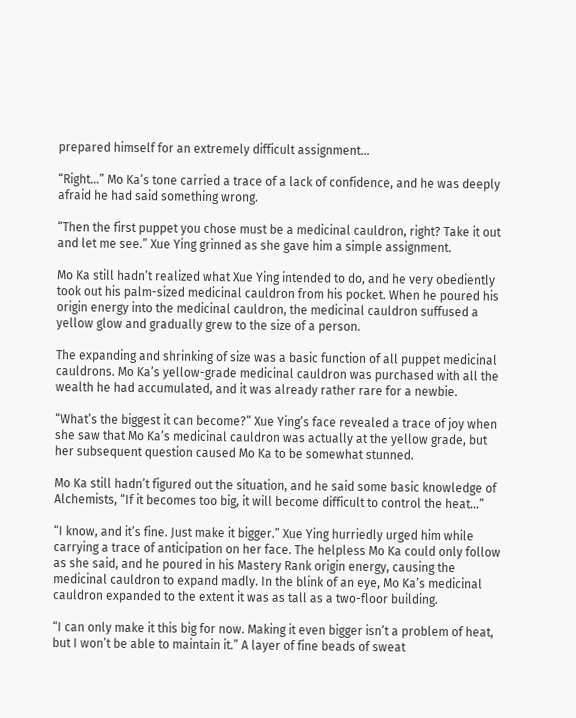prepared himself for an extremely difficult assignment…

“Right…” Mo Ka’s tone carried a trace of a lack of confidence, and he was deeply afraid he had said something wrong.

“Then the first puppet you chose must be a medicinal cauldron, right? Take it out and let me see.” Xue Ying grinned as she gave him a simple assignment.

Mo Ka still hadn’t realized what Xue Ying intended to do, and he very obediently took out his palm-sized medicinal cauldron from his pocket. When he poured his origin energy into the medicinal cauldron, the medicinal cauldron suffused a yellow glow and gradually grew to the size of a person.

The expanding and shrinking of size was a basic function of all puppet medicinal cauldrons. Mo Ka’s yellow-grade medicinal cauldron was purchased with all the wealth he had accumulated, and it was already rather rare for a newbie.

“What’s the biggest it can become?” Xue Ying’s face revealed a trace of joy when she saw that Mo Ka’s medicinal cauldron was actually at the yellow grade, but her subsequent question caused Mo Ka to be somewhat stunned.

Mo Ka still hadn’t figured out the situation, and he said some basic knowledge of Alchemists, “If it becomes too big, it will become difficult to control the heat…”

“I know, and it’s fine. Just make it bigger.” Xue Ying hurriedly urged him while carrying a trace of anticipation on her face. The helpless Mo Ka could only follow as she said, and he poured in his Mastery Rank origin energy, causing the medicinal cauldron to expand madly. In the blink of an eye, Mo Ka’s medicinal cauldron expanded to the extent it was as tall as a two-floor building.

“I can only make it this big for now. Making it even bigger isn’t a problem of heat, but I won’t be able to maintain it.” A layer of fine beads of sweat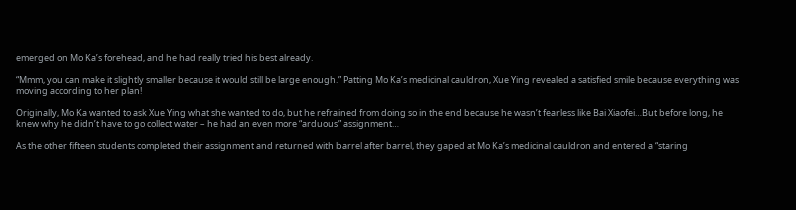emerged on Mo Ka’s forehead, and he had really tried his best already.

“Mmm, you can make it slightly smaller because it would still be large enough.” Patting Mo Ka’s medicinal cauldron, Xue Ying revealed a satisfied smile because everything was moving according to her plan!

Originally, Mo Ka wanted to ask Xue Ying what she wanted to do, but he refrained from doing so in the end because he wasn’t fearless like Bai Xiaofei…But before long, he knew why he didn’t have to go collect water – he had an even more “arduous” assignment…

As the other fifteen students completed their assignment and returned with barrel after barrel, they gaped at Mo Ka’s medicinal cauldron and entered a “staring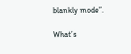blankly mode”.

What’s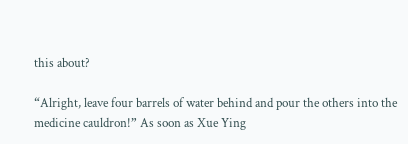this about?

“Alright, leave four barrels of water behind and pour the others into the medicine cauldron!” As soon as Xue Ying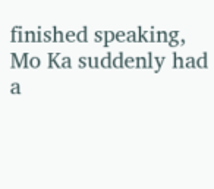finished speaking, Mo Ka suddenly had a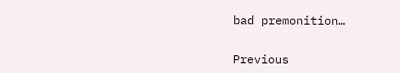bad premonition…


Previous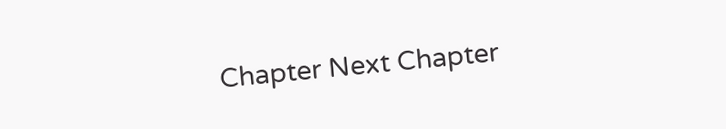Chapter Next Chapter